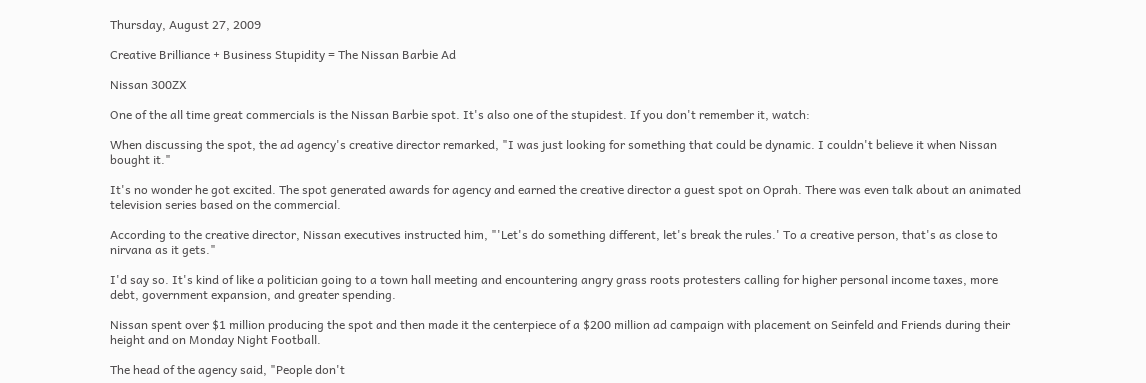Thursday, August 27, 2009

Creative Brilliance + Business Stupidity = The Nissan Barbie Ad

Nissan 300ZX

One of the all time great commercials is the Nissan Barbie spot. It's also one of the stupidest. If you don't remember it, watch:

When discussing the spot, the ad agency's creative director remarked, "I was just looking for something that could be dynamic. I couldn't believe it when Nissan bought it."

It's no wonder he got excited. The spot generated awards for agency and earned the creative director a guest spot on Oprah. There was even talk about an animated television series based on the commercial.

According to the creative director, Nissan executives instructed him, "'Let's do something different, let's break the rules.' To a creative person, that's as close to nirvana as it gets."

I'd say so. It's kind of like a politician going to a town hall meeting and encountering angry grass roots protesters calling for higher personal income taxes, more debt, government expansion, and greater spending.

Nissan spent over $1 million producing the spot and then made it the centerpiece of a $200 million ad campaign with placement on Seinfeld and Friends during their height and on Monday Night Football.

The head of the agency said, "People don't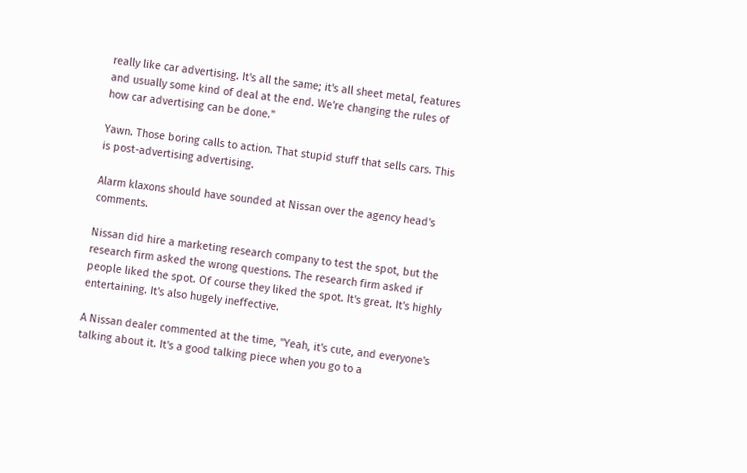really like car advertising. It's all the same; it's all sheet metal, features and usually some kind of deal at the end. We're changing the rules of how car advertising can be done."

Yawn. Those boring calls to action. That stupid stuff that sells cars. This is post-advertising advertising.

Alarm klaxons should have sounded at Nissan over the agency head's comments.

Nissan did hire a marketing research company to test the spot, but the research firm asked the wrong questions. The research firm asked if people liked the spot. Of course they liked the spot. It's great. It's highly entertaining. It's also hugely ineffective.

A Nissan dealer commented at the time, "Yeah, it's cute, and everyone's talking about it. It's a good talking piece when you go to a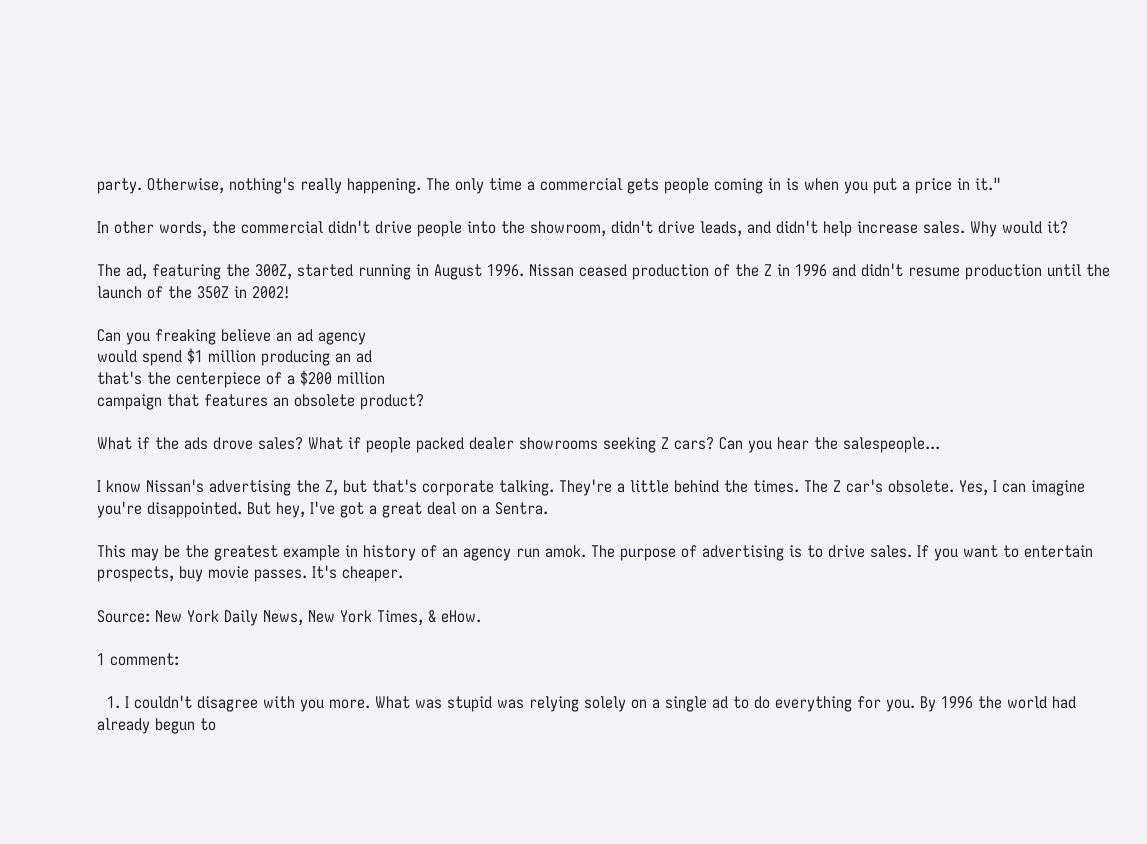party. Otherwise, nothing's really happening. The only time a commercial gets people coming in is when you put a price in it."

In other words, the commercial didn't drive people into the showroom, didn't drive leads, and didn't help increase sales. Why would it?

The ad, featuring the 300Z, started running in August 1996. Nissan ceased production of the Z in 1996 and didn't resume production until the launch of the 350Z in 2002!

Can you freaking believe an ad agency
would spend $1 million producing an ad
that's the centerpiece of a $200 million
campaign that features an obsolete product?

What if the ads drove sales? What if people packed dealer showrooms seeking Z cars? Can you hear the salespeople...

I know Nissan's advertising the Z, but that's corporate talking. They're a little behind the times. The Z car's obsolete. Yes, I can imagine you're disappointed. But hey, I've got a great deal on a Sentra.

This may be the greatest example in history of an agency run amok. The purpose of advertising is to drive sales. If you want to entertain prospects, buy movie passes. It's cheaper.

Source: New York Daily News, New York Times, & eHow.

1 comment:

  1. I couldn't disagree with you more. What was stupid was relying solely on a single ad to do everything for you. By 1996 the world had already begun to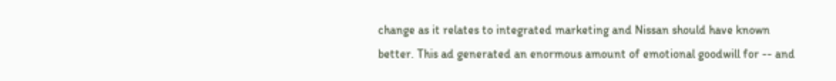change as it relates to integrated marketing and Nissan should have known better. This ad generated an enormous amount of emotional goodwill for -- and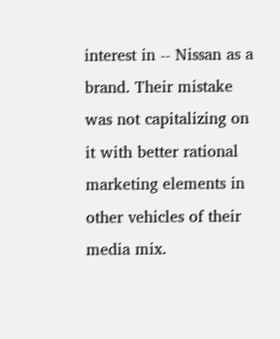interest in -- Nissan as a brand. Their mistake was not capitalizing on it with better rational marketing elements in other vehicles of their media mix.